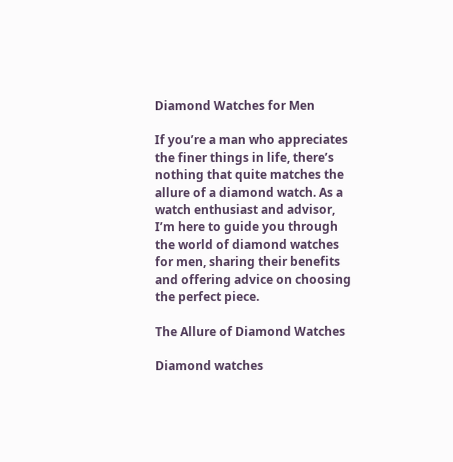Diamond Watches for Men

If you’re a man who appreciates the finer things in life, there’s nothing that quite matches the allure of a diamond watch. As a watch enthusiast and advisor, I’m here to guide you through the world of diamond watches for men, sharing their benefits and offering advice on choosing the perfect piece.

The Allure of Diamond Watches

Diamond watches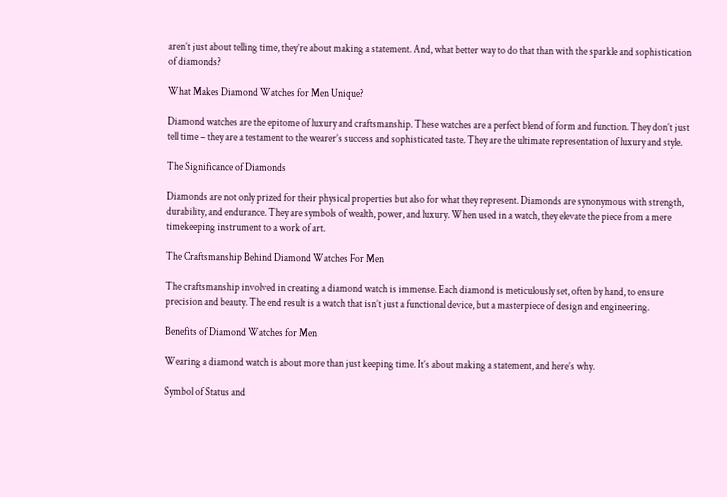aren’t just about telling time, they’re about making a statement. And, what better way to do that than with the sparkle and sophistication of diamonds?

What Makes Diamond Watches for Men Unique?

Diamond watches are the epitome of luxury and craftsmanship. These watches are a perfect blend of form and function. They don’t just tell time – they are a testament to the wearer’s success and sophisticated taste. They are the ultimate representation of luxury and style.

The Significance of Diamonds

Diamonds are not only prized for their physical properties but also for what they represent. Diamonds are synonymous with strength, durability, and endurance. They are symbols of wealth, power, and luxury. When used in a watch, they elevate the piece from a mere timekeeping instrument to a work of art.

The Craftsmanship Behind Diamond Watches For Men

The craftsmanship involved in creating a diamond watch is immense. Each diamond is meticulously set, often by hand, to ensure precision and beauty. The end result is a watch that isn’t just a functional device, but a masterpiece of design and engineering.

Benefits of Diamond Watches for Men

Wearing a diamond watch is about more than just keeping time. It’s about making a statement, and here’s why.

Symbol of Status and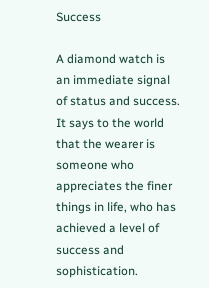Success

A diamond watch is an immediate signal of status and success. It says to the world that the wearer is someone who appreciates the finer things in life, who has achieved a level of success and sophistication.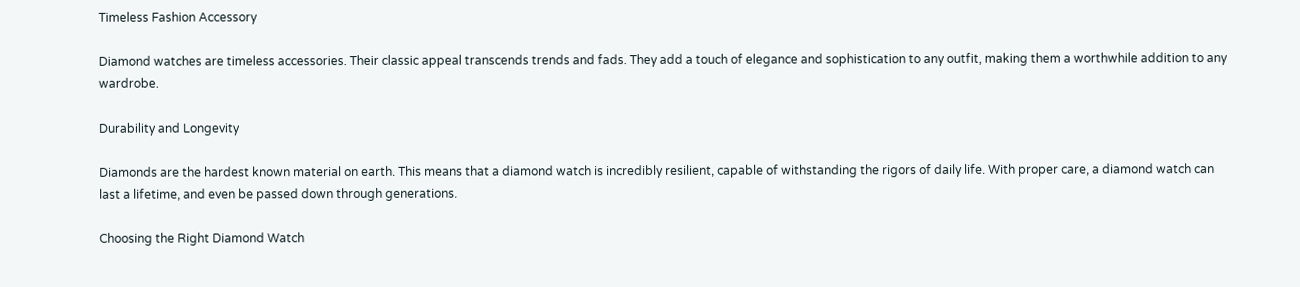Timeless Fashion Accessory

Diamond watches are timeless accessories. Their classic appeal transcends trends and fads. They add a touch of elegance and sophistication to any outfit, making them a worthwhile addition to any wardrobe.

Durability and Longevity

Diamonds are the hardest known material on earth. This means that a diamond watch is incredibly resilient, capable of withstanding the rigors of daily life. With proper care, a diamond watch can last a lifetime, and even be passed down through generations.

Choosing the Right Diamond Watch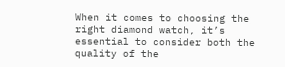When it comes to choosing the right diamond watch, it’s essential to consider both the quality of the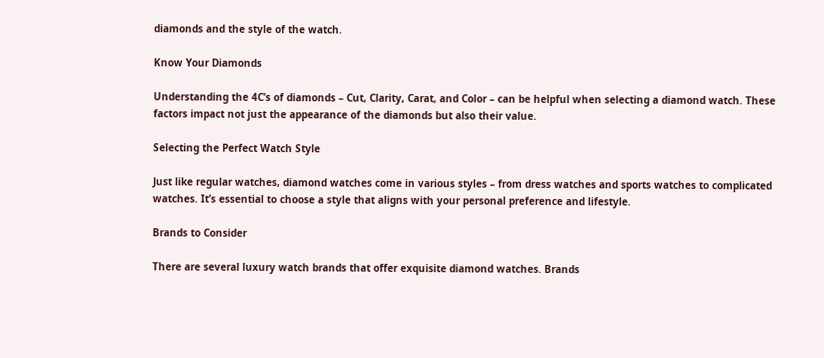diamonds and the style of the watch.

Know Your Diamonds

Understanding the 4C’s of diamonds – Cut, Clarity, Carat, and Color – can be helpful when selecting a diamond watch. These factors impact not just the appearance of the diamonds but also their value.

Selecting the Perfect Watch Style

Just like regular watches, diamond watches come in various styles – from dress watches and sports watches to complicated watches. It’s essential to choose a style that aligns with your personal preference and lifestyle.

Brands to Consider

There are several luxury watch brands that offer exquisite diamond watches. Brands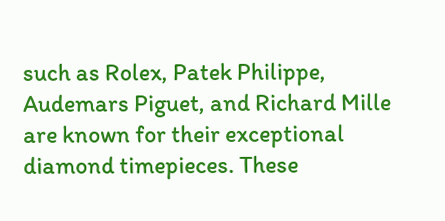such as Rolex, Patek Philippe, Audemars Piguet, and Richard Mille are known for their exceptional diamond timepieces. These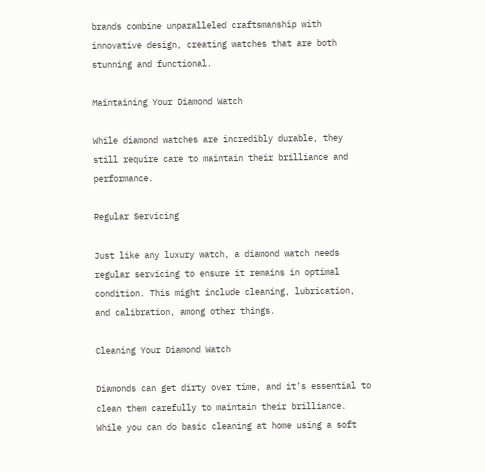brands combine unparalleled craftsmanship with innovative design, creating watches that are both stunning and functional.

Maintaining Your Diamond Watch

While diamond watches are incredibly durable, they still require care to maintain their brilliance and performance.

Regular Servicing

Just like any luxury watch, a diamond watch needs regular servicing to ensure it remains in optimal condition. This might include cleaning, lubrication, and calibration, among other things.

Cleaning Your Diamond Watch

Diamonds can get dirty over time, and it’s essential to clean them carefully to maintain their brilliance. While you can do basic cleaning at home using a soft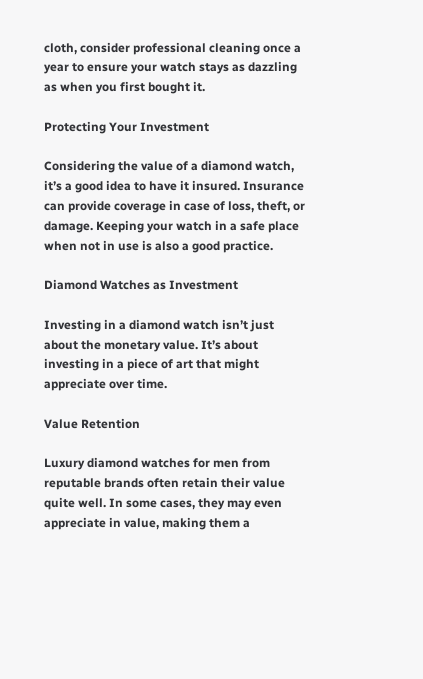cloth, consider professional cleaning once a year to ensure your watch stays as dazzling as when you first bought it.

Protecting Your Investment

Considering the value of a diamond watch, it’s a good idea to have it insured. Insurance can provide coverage in case of loss, theft, or damage. Keeping your watch in a safe place when not in use is also a good practice.

Diamond Watches as Investment

Investing in a diamond watch isn’t just about the monetary value. It’s about investing in a piece of art that might appreciate over time.

Value Retention

Luxury diamond watches for men from reputable brands often retain their value quite well. In some cases, they may even appreciate in value, making them a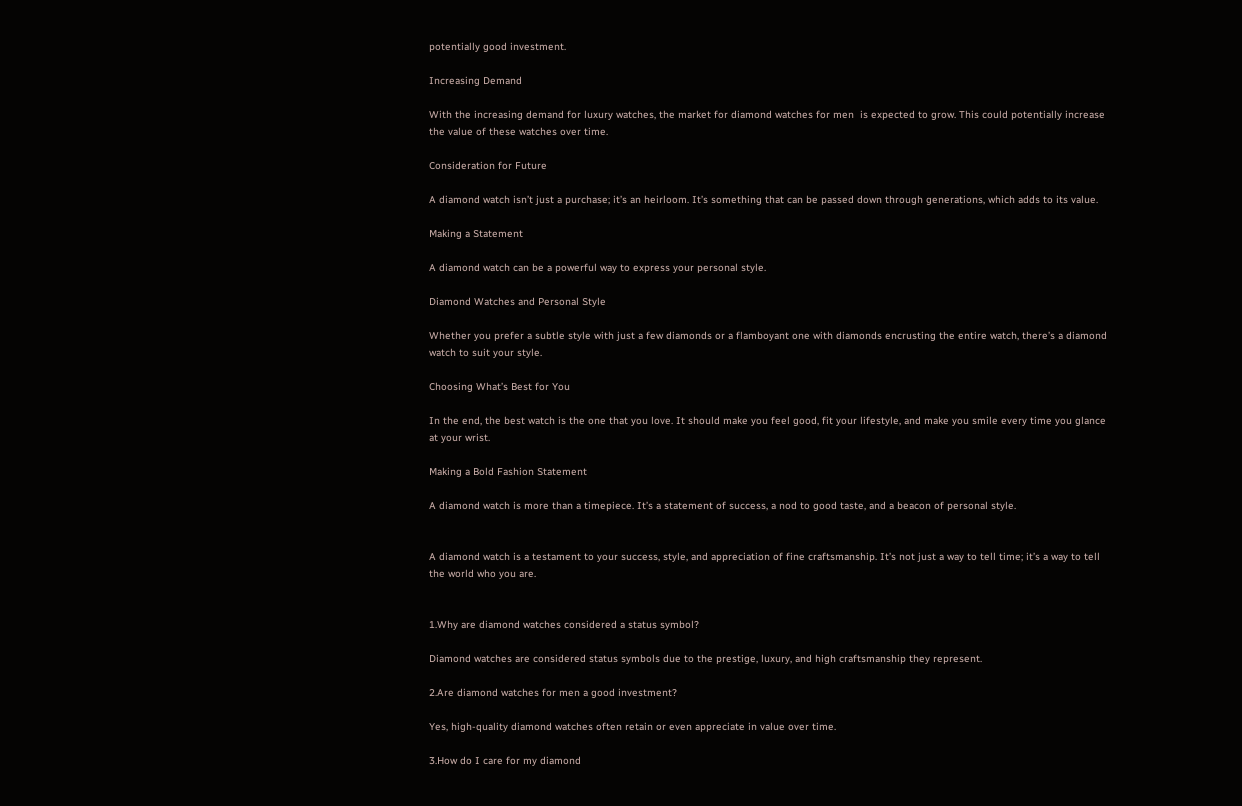potentially good investment.

Increasing Demand

With the increasing demand for luxury watches, the market for diamond watches for men  is expected to grow. This could potentially increase the value of these watches over time.

Consideration for Future

A diamond watch isn’t just a purchase; it’s an heirloom. It’s something that can be passed down through generations, which adds to its value.

Making a Statement

A diamond watch can be a powerful way to express your personal style.

Diamond Watches and Personal Style

Whether you prefer a subtle style with just a few diamonds or a flamboyant one with diamonds encrusting the entire watch, there’s a diamond watch to suit your style.

Choosing What’s Best for You

In the end, the best watch is the one that you love. It should make you feel good, fit your lifestyle, and make you smile every time you glance at your wrist.

Making a Bold Fashion Statement

A diamond watch is more than a timepiece. It’s a statement of success, a nod to good taste, and a beacon of personal style.


A diamond watch is a testament to your success, style, and appreciation of fine craftsmanship. It’s not just a way to tell time; it’s a way to tell the world who you are.


1.Why are diamond watches considered a status symbol?

Diamond watches are considered status symbols due to the prestige, luxury, and high craftsmanship they represent.

2.Are diamond watches for men a good investment?

Yes, high-quality diamond watches often retain or even appreciate in value over time.

3.How do I care for my diamond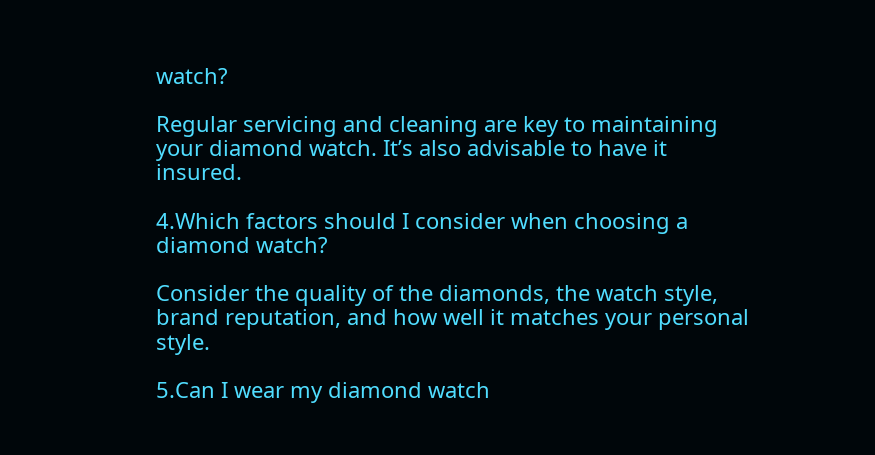watch?

Regular servicing and cleaning are key to maintaining your diamond watch. It’s also advisable to have it insured.

4.Which factors should I consider when choosing a diamond watch?

Consider the quality of the diamonds, the watch style, brand reputation, and how well it matches your personal style.

5.Can I wear my diamond watch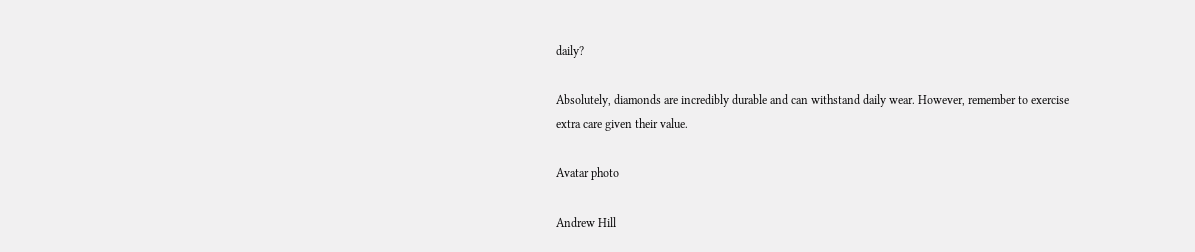daily?

Absolutely, diamonds are incredibly durable and can withstand daily wear. However, remember to exercise extra care given their value.

Avatar photo

Andrew Hill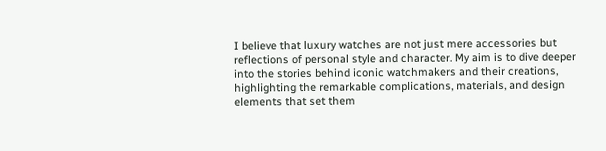I believe that luxury watches are not just mere accessories but reflections of personal style and character. My aim is to dive deeper into the stories behind iconic watchmakers and their creations, highlighting the remarkable complications, materials, and design elements that set them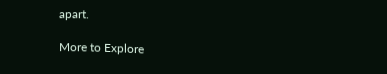apart.

More to Explore